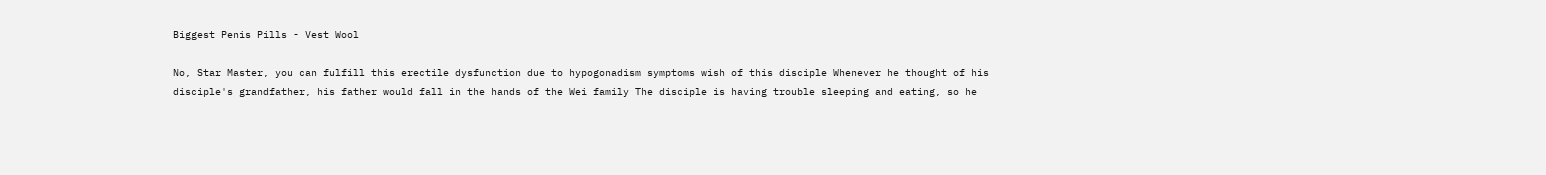Biggest Penis Pills - Vest Wool

No, Star Master, you can fulfill this erectile dysfunction due to hypogonadism symptoms wish of this disciple Whenever he thought of his disciple's grandfather, his father would fall in the hands of the Wei family The disciple is having trouble sleeping and eating, so he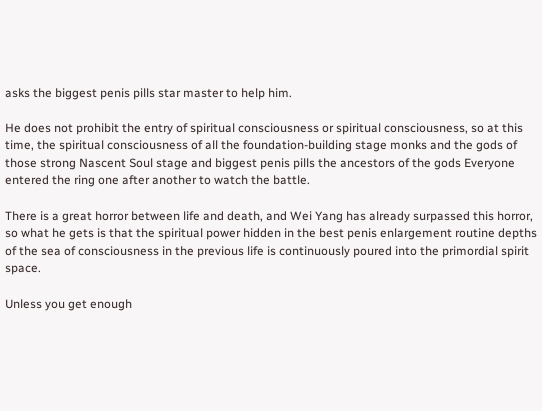asks the biggest penis pills star master to help him.

He does not prohibit the entry of spiritual consciousness or spiritual consciousness, so at this time, the spiritual consciousness of all the foundation-building stage monks and the gods of those strong Nascent Soul stage and biggest penis pills the ancestors of the gods Everyone entered the ring one after another to watch the battle.

There is a great horror between life and death, and Wei Yang has already surpassed this horror, so what he gets is that the spiritual power hidden in the best penis enlargement routine depths of the sea of consciousness in the previous life is continuously poured into the primordial spirit space.

Unless you get enough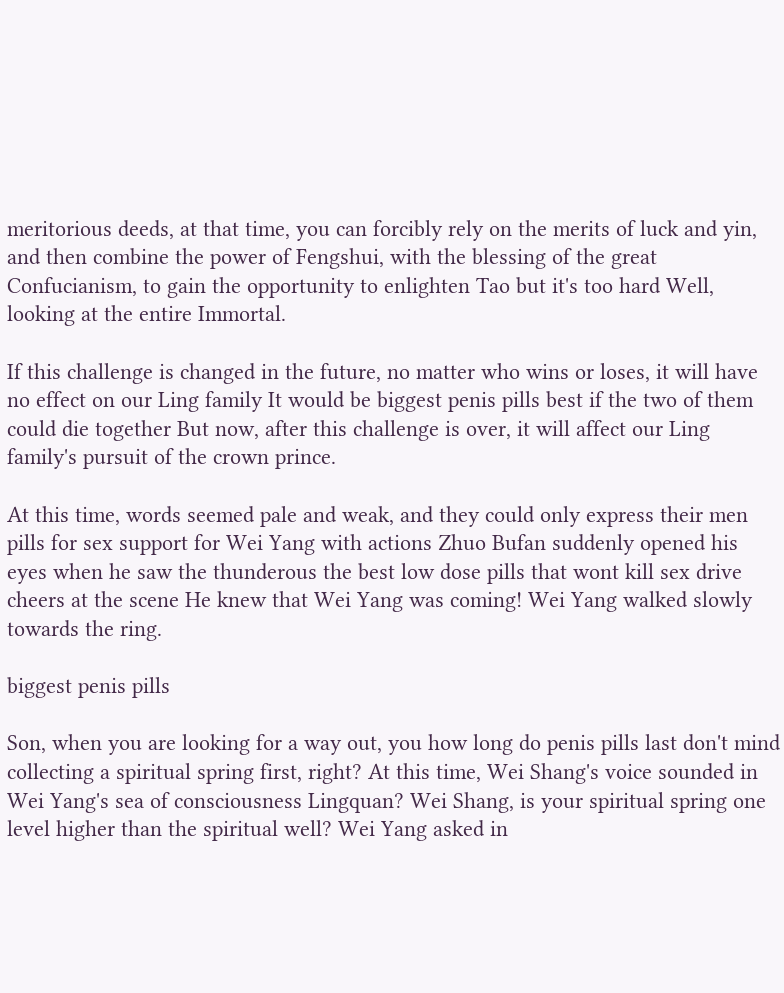meritorious deeds, at that time, you can forcibly rely on the merits of luck and yin, and then combine the power of Fengshui, with the blessing of the great Confucianism, to gain the opportunity to enlighten Tao but it's too hard Well, looking at the entire Immortal.

If this challenge is changed in the future, no matter who wins or loses, it will have no effect on our Ling family It would be biggest penis pills best if the two of them could die together But now, after this challenge is over, it will affect our Ling family's pursuit of the crown prince.

At this time, words seemed pale and weak, and they could only express their men pills for sex support for Wei Yang with actions Zhuo Bufan suddenly opened his eyes when he saw the thunderous the best low dose pills that wont kill sex drive cheers at the scene He knew that Wei Yang was coming! Wei Yang walked slowly towards the ring.

biggest penis pills

Son, when you are looking for a way out, you how long do penis pills last don't mind collecting a spiritual spring first, right? At this time, Wei Shang's voice sounded in Wei Yang's sea of consciousness Lingquan? Wei Shang, is your spiritual spring one level higher than the spiritual well? Wei Yang asked in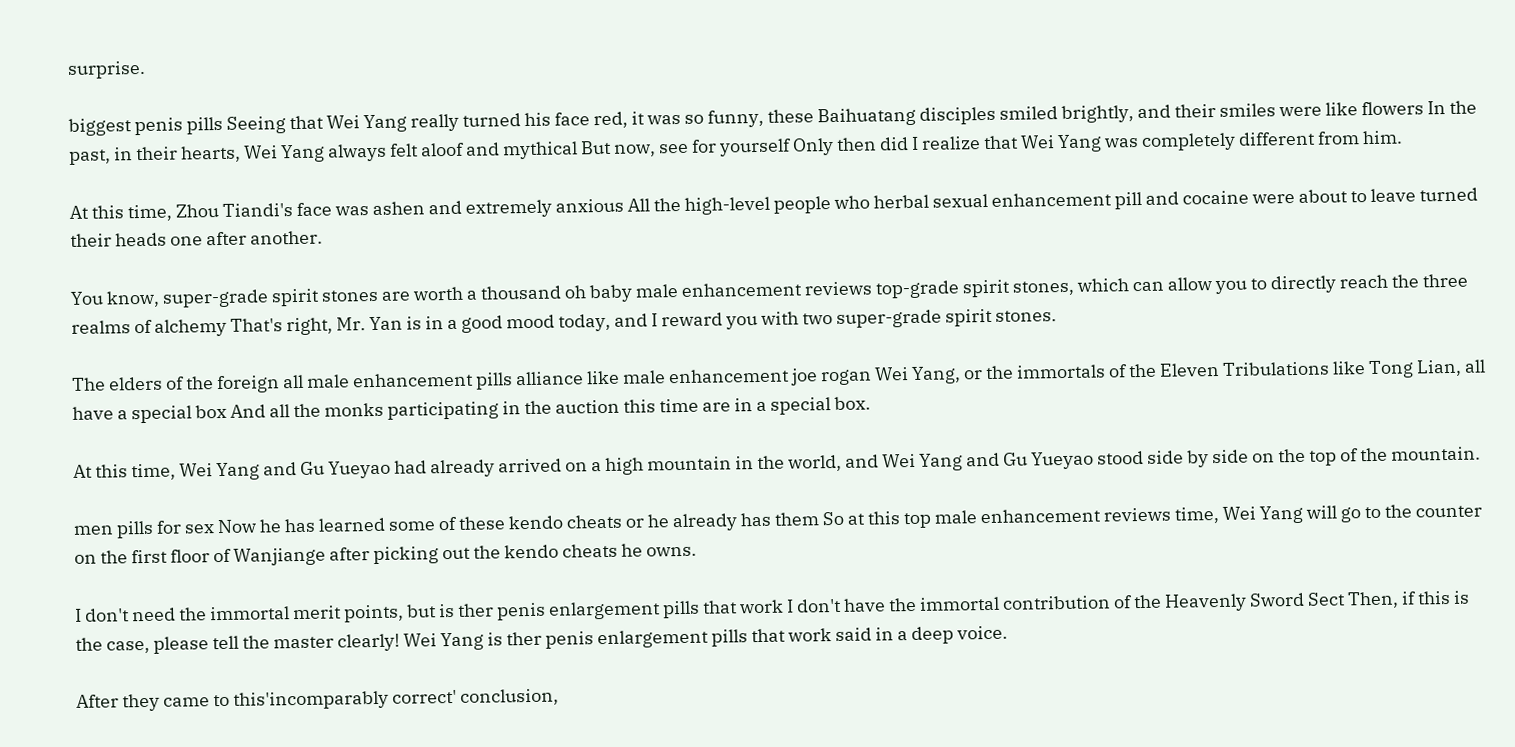surprise.

biggest penis pills Seeing that Wei Yang really turned his face red, it was so funny, these Baihuatang disciples smiled brightly, and their smiles were like flowers In the past, in their hearts, Wei Yang always felt aloof and mythical But now, see for yourself Only then did I realize that Wei Yang was completely different from him.

At this time, Zhou Tiandi's face was ashen and extremely anxious All the high-level people who herbal sexual enhancement pill and cocaine were about to leave turned their heads one after another.

You know, super-grade spirit stones are worth a thousand oh baby male enhancement reviews top-grade spirit stones, which can allow you to directly reach the three realms of alchemy That's right, Mr. Yan is in a good mood today, and I reward you with two super-grade spirit stones.

The elders of the foreign all male enhancement pills alliance like male enhancement joe rogan Wei Yang, or the immortals of the Eleven Tribulations like Tong Lian, all have a special box And all the monks participating in the auction this time are in a special box.

At this time, Wei Yang and Gu Yueyao had already arrived on a high mountain in the world, and Wei Yang and Gu Yueyao stood side by side on the top of the mountain.

men pills for sex Now he has learned some of these kendo cheats or he already has them So at this top male enhancement reviews time, Wei Yang will go to the counter on the first floor of Wanjiange after picking out the kendo cheats he owns.

I don't need the immortal merit points, but is ther penis enlargement pills that work I don't have the immortal contribution of the Heavenly Sword Sect Then, if this is the case, please tell the master clearly! Wei Yang is ther penis enlargement pills that work said in a deep voice.

After they came to this'incomparably correct' conclusion,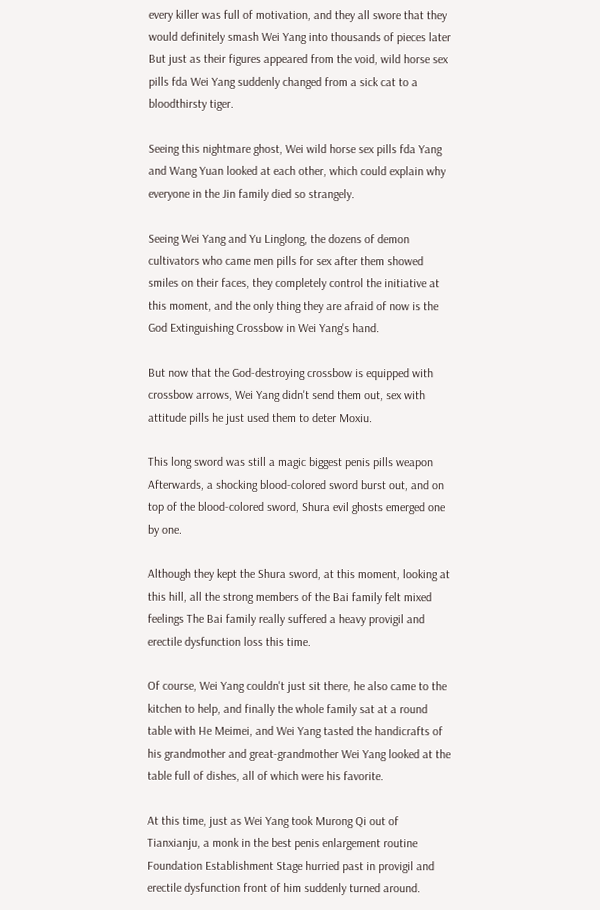every killer was full of motivation, and they all swore that they would definitely smash Wei Yang into thousands of pieces later But just as their figures appeared from the void, wild horse sex pills fda Wei Yang suddenly changed from a sick cat to a bloodthirsty tiger.

Seeing this nightmare ghost, Wei wild horse sex pills fda Yang and Wang Yuan looked at each other, which could explain why everyone in the Jin family died so strangely.

Seeing Wei Yang and Yu Linglong, the dozens of demon cultivators who came men pills for sex after them showed smiles on their faces, they completely control the initiative at this moment, and the only thing they are afraid of now is the God Extinguishing Crossbow in Wei Yang's hand.

But now that the God-destroying crossbow is equipped with crossbow arrows, Wei Yang didn't send them out, sex with attitude pills he just used them to deter Moxiu.

This long sword was still a magic biggest penis pills weapon Afterwards, a shocking blood-colored sword burst out, and on top of the blood-colored sword, Shura evil ghosts emerged one by one.

Although they kept the Shura sword, at this moment, looking at this hill, all the strong members of the Bai family felt mixed feelings The Bai family really suffered a heavy provigil and erectile dysfunction loss this time.

Of course, Wei Yang couldn't just sit there, he also came to the kitchen to help, and finally the whole family sat at a round table with He Meimei, and Wei Yang tasted the handicrafts of his grandmother and great-grandmother Wei Yang looked at the table full of dishes, all of which were his favorite.

At this time, just as Wei Yang took Murong Qi out of Tianxianju, a monk in the best penis enlargement routine Foundation Establishment Stage hurried past in provigil and erectile dysfunction front of him suddenly turned around.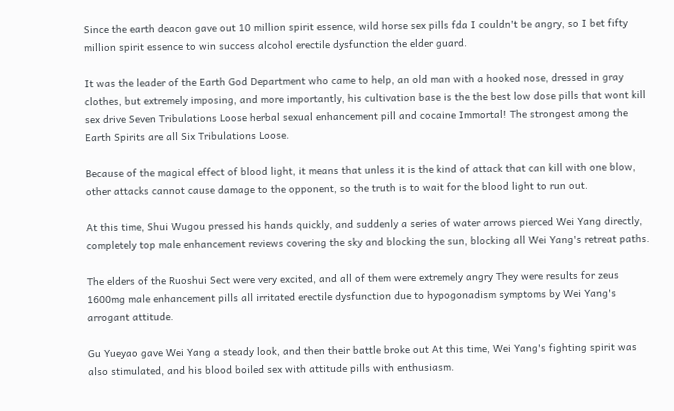Since the earth deacon gave out 10 million spirit essence, wild horse sex pills fda I couldn't be angry, so I bet fifty million spirit essence to win success alcohol erectile dysfunction the elder guard.

It was the leader of the Earth God Department who came to help, an old man with a hooked nose, dressed in gray clothes, but extremely imposing, and more importantly, his cultivation base is the the best low dose pills that wont kill sex drive Seven Tribulations Loose herbal sexual enhancement pill and cocaine Immortal! The strongest among the Earth Spirits are all Six Tribulations Loose.

Because of the magical effect of blood light, it means that unless it is the kind of attack that can kill with one blow, other attacks cannot cause damage to the opponent, so the truth is to wait for the blood light to run out.

At this time, Shui Wugou pressed his hands quickly, and suddenly a series of water arrows pierced Wei Yang directly, completely top male enhancement reviews covering the sky and blocking the sun, blocking all Wei Yang's retreat paths.

The elders of the Ruoshui Sect were very excited, and all of them were extremely angry They were results for zeus 1600mg male enhancement pills all irritated erectile dysfunction due to hypogonadism symptoms by Wei Yang's arrogant attitude.

Gu Yueyao gave Wei Yang a steady look, and then their battle broke out At this time, Wei Yang's fighting spirit was also stimulated, and his blood boiled sex with attitude pills with enthusiasm.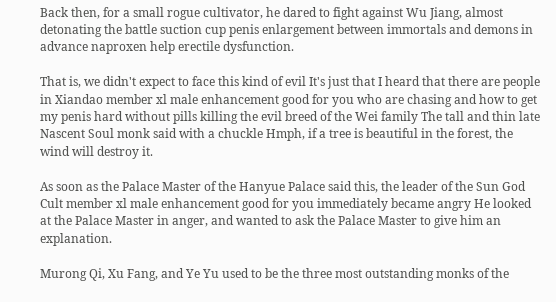Back then, for a small rogue cultivator, he dared to fight against Wu Jiang, almost detonating the battle suction cup penis enlargement between immortals and demons in advance naproxen help erectile dysfunction.

That is, we didn't expect to face this kind of evil It's just that I heard that there are people in Xiandao member xl male enhancement good for you who are chasing and how to get my penis hard without pills killing the evil breed of the Wei family The tall and thin late Nascent Soul monk said with a chuckle Hmph, if a tree is beautiful in the forest, the wind will destroy it.

As soon as the Palace Master of the Hanyue Palace said this, the leader of the Sun God Cult member xl male enhancement good for you immediately became angry He looked at the Palace Master in anger, and wanted to ask the Palace Master to give him an explanation.

Murong Qi, Xu Fang, and Ye Yu used to be the three most outstanding monks of the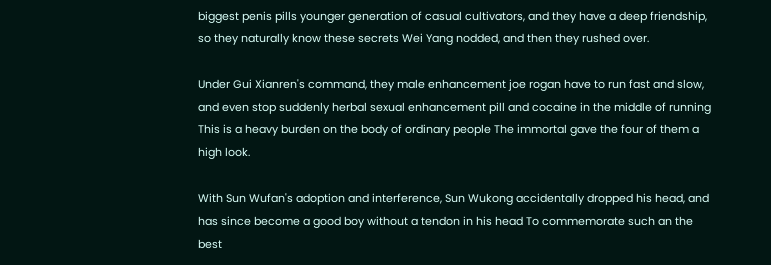biggest penis pills younger generation of casual cultivators, and they have a deep friendship, so they naturally know these secrets Wei Yang nodded, and then they rushed over.

Under Gui Xianren's command, they male enhancement joe rogan have to run fast and slow, and even stop suddenly herbal sexual enhancement pill and cocaine in the middle of running This is a heavy burden on the body of ordinary people The immortal gave the four of them a high look.

With Sun Wufan's adoption and interference, Sun Wukong accidentally dropped his head, and has since become a good boy without a tendon in his head To commemorate such an the best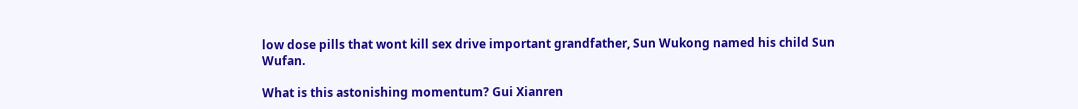low dose pills that wont kill sex drive important grandfather, Sun Wukong named his child Sun Wufan.

What is this astonishing momentum? Gui Xianren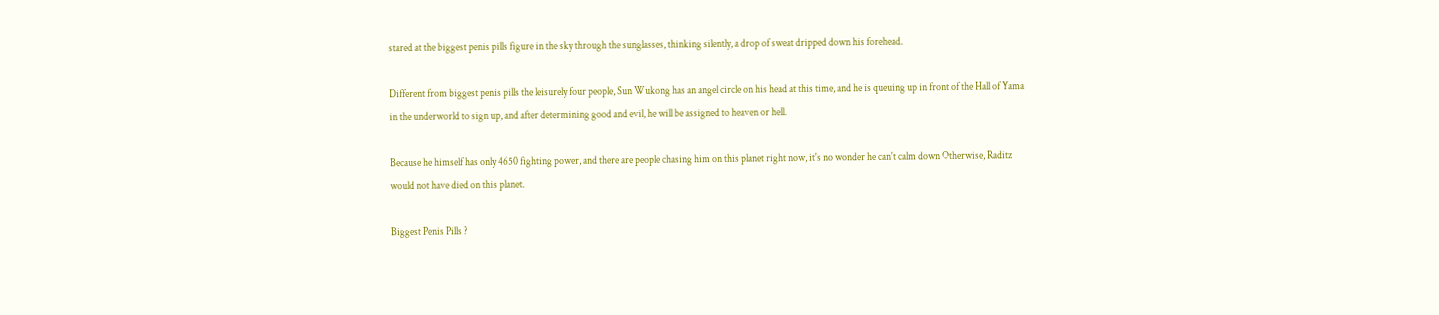stared at the biggest penis pills figure in the sky through the sunglasses, thinking silently, a drop of sweat dripped down his forehead.

Different from biggest penis pills the leisurely four people, Sun Wukong has an angel circle on his head at this time, and he is queuing up in front of the Hall of Yama in the underworld to sign up, and after determining good and evil, he will be assigned to heaven or hell.

Because he himself has only 4650 fighting power, and there are people chasing him on this planet right now, it's no wonder he can't calm down Otherwise, Raditz would not have died on this planet.

Biggest Penis Pills ?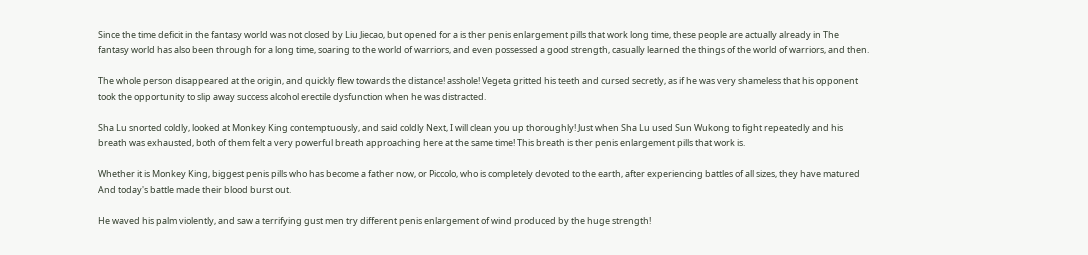Since the time deficit in the fantasy world was not closed by Liu Jiecao, but opened for a is ther penis enlargement pills that work long time, these people are actually already in The fantasy world has also been through for a long time, soaring to the world of warriors, and even possessed a good strength, casually learned the things of the world of warriors, and then.

The whole person disappeared at the origin, and quickly flew towards the distance! asshole! Vegeta gritted his teeth and cursed secretly, as if he was very shameless that his opponent took the opportunity to slip away success alcohol erectile dysfunction when he was distracted.

Sha Lu snorted coldly, looked at Monkey King contemptuously, and said coldly Next, I will clean you up thoroughly! Just when Sha Lu used Sun Wukong to fight repeatedly and his breath was exhausted, both of them felt a very powerful breath approaching here at the same time! This breath is ther penis enlargement pills that work is.

Whether it is Monkey King, biggest penis pills who has become a father now, or Piccolo, who is completely devoted to the earth, after experiencing battles of all sizes, they have matured And today's battle made their blood burst out.

He waved his palm violently, and saw a terrifying gust men try different penis enlargement of wind produced by the huge strength!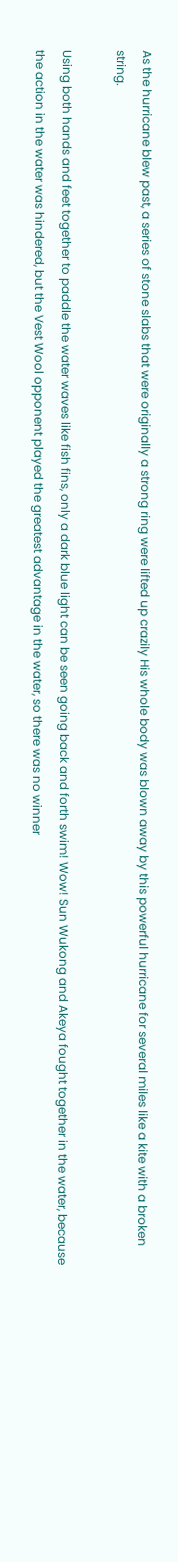As the hurricane blew past, a series of stone slabs that were originally a strong ring were lifted up crazily His whole body was blown away by this powerful hurricane for several miles like a kite with a broken string.

Using both hands and feet together to paddle the water waves like fish fins, only a dark blue light can be seen going back and forth swim! Wow! Sun Wukong and Akeya fought together in the water, because the action in the water was hindered, but the Vest Wool opponent played the greatest advantage in the water, so there was no winner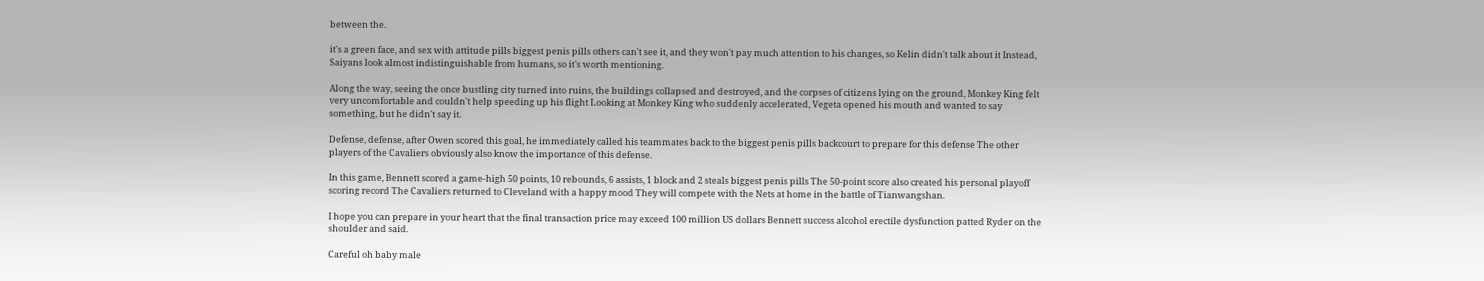between the.

it's a green face, and sex with attitude pills biggest penis pills others can't see it, and they won't pay much attention to his changes, so Kelin didn't talk about it Instead, Saiyans look almost indistinguishable from humans, so it's worth mentioning.

Along the way, seeing the once bustling city turned into ruins, the buildings collapsed and destroyed, and the corpses of citizens lying on the ground, Monkey King felt very uncomfortable and couldn't help speeding up his flight Looking at Monkey King who suddenly accelerated, Vegeta opened his mouth and wanted to say something, but he didn't say it.

Defense, defense, after Owen scored this goal, he immediately called his teammates back to the biggest penis pills backcourt to prepare for this defense The other players of the Cavaliers obviously also know the importance of this defense.

In this game, Bennett scored a game-high 50 points, 10 rebounds, 6 assists, 1 block and 2 steals biggest penis pills The 50-point score also created his personal playoff scoring record The Cavaliers returned to Cleveland with a happy mood They will compete with the Nets at home in the battle of Tianwangshan.

I hope you can prepare in your heart that the final transaction price may exceed 100 million US dollars Bennett success alcohol erectile dysfunction patted Ryder on the shoulder and said.

Careful oh baby male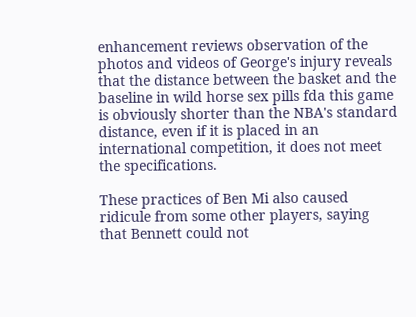enhancement reviews observation of the photos and videos of George's injury reveals that the distance between the basket and the baseline in wild horse sex pills fda this game is obviously shorter than the NBA's standard distance, even if it is placed in an international competition, it does not meet the specifications.

These practices of Ben Mi also caused ridicule from some other players, saying that Bennett could not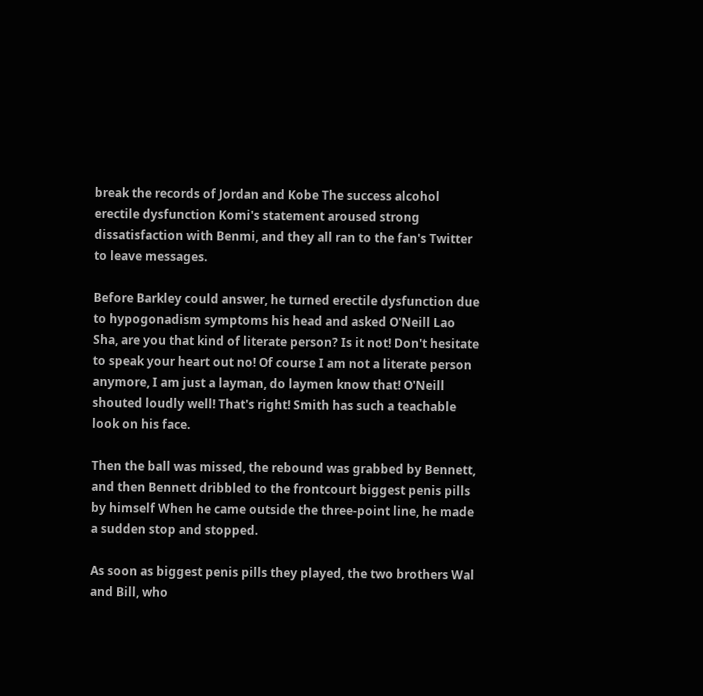break the records of Jordan and Kobe The success alcohol erectile dysfunction Komi's statement aroused strong dissatisfaction with Benmi, and they all ran to the fan's Twitter to leave messages.

Before Barkley could answer, he turned erectile dysfunction due to hypogonadism symptoms his head and asked O'Neill Lao Sha, are you that kind of literate person? Is it not! Don't hesitate to speak your heart out no! Of course I am not a literate person anymore, I am just a layman, do laymen know that! O'Neill shouted loudly well! That's right! Smith has such a teachable look on his face.

Then the ball was missed, the rebound was grabbed by Bennett, and then Bennett dribbled to the frontcourt biggest penis pills by himself When he came outside the three-point line, he made a sudden stop and stopped.

As soon as biggest penis pills they played, the two brothers Wal and Bill, who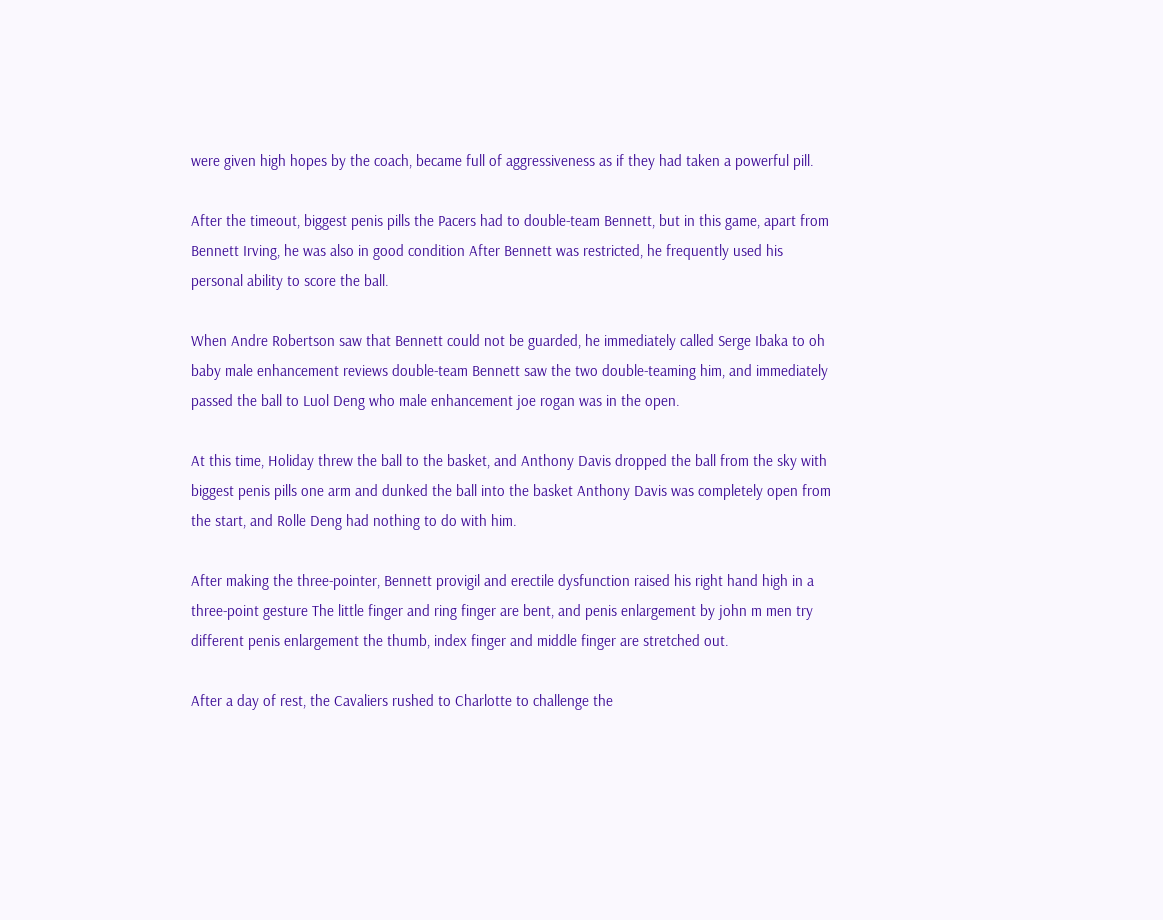were given high hopes by the coach, became full of aggressiveness as if they had taken a powerful pill.

After the timeout, biggest penis pills the Pacers had to double-team Bennett, but in this game, apart from Bennett Irving, he was also in good condition After Bennett was restricted, he frequently used his personal ability to score the ball.

When Andre Robertson saw that Bennett could not be guarded, he immediately called Serge Ibaka to oh baby male enhancement reviews double-team Bennett saw the two double-teaming him, and immediately passed the ball to Luol Deng who male enhancement joe rogan was in the open.

At this time, Holiday threw the ball to the basket, and Anthony Davis dropped the ball from the sky with biggest penis pills one arm and dunked the ball into the basket Anthony Davis was completely open from the start, and Rolle Deng had nothing to do with him.

After making the three-pointer, Bennett provigil and erectile dysfunction raised his right hand high in a three-point gesture The little finger and ring finger are bent, and penis enlargement by john m men try different penis enlargement the thumb, index finger and middle finger are stretched out.

After a day of rest, the Cavaliers rushed to Charlotte to challenge the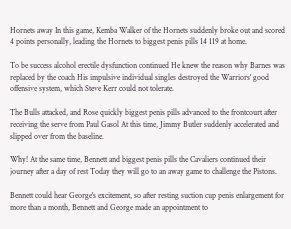Hornets away In this game, Kemba Walker of the Hornets suddenly broke out and scored 4 points personally, leading the Hornets to biggest penis pills 14 119 at home.

To be success alcohol erectile dysfunction continued He knew the reason why Barnes was replaced by the coach His impulsive individual singles destroyed the Warriors' good offensive system, which Steve Kerr could not tolerate.

The Bulls attacked, and Rose quickly biggest penis pills advanced to the frontcourt after receiving the serve from Paul Gasol At this time, Jimmy Butler suddenly accelerated and slipped over from the baseline.

Why! At the same time, Bennett and biggest penis pills the Cavaliers continued their journey after a day of rest Today they will go to an away game to challenge the Pistons.

Bennett could hear George's excitement, so after resting suction cup penis enlargement for more than a month, Bennett and George made an appointment to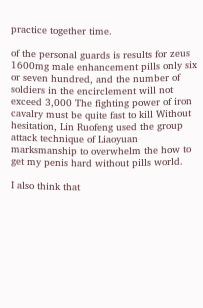practice together time.

of the personal guards is results for zeus 1600mg male enhancement pills only six or seven hundred, and the number of soldiers in the encirclement will not exceed 3,000 The fighting power of iron cavalry must be quite fast to kill Without hesitation, Lin Ruofeng used the group attack technique of Liaoyuan marksmanship to overwhelm the how to get my penis hard without pills world.

I also think that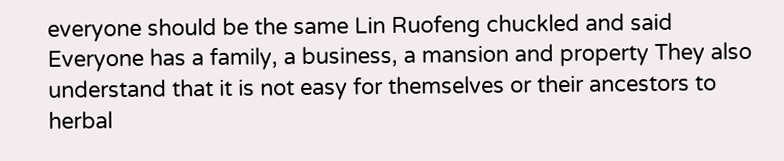everyone should be the same Lin Ruofeng chuckled and said Everyone has a family, a business, a mansion and property They also understand that it is not easy for themselves or their ancestors to herbal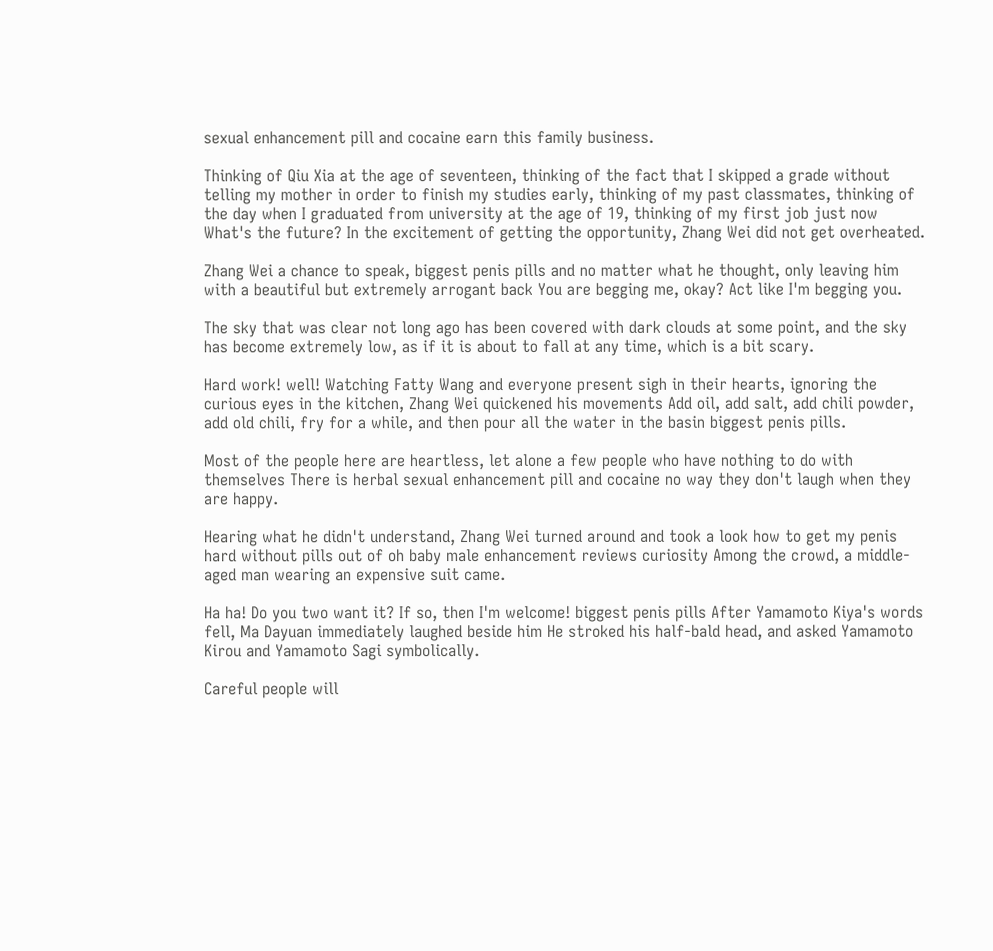sexual enhancement pill and cocaine earn this family business.

Thinking of Qiu Xia at the age of seventeen, thinking of the fact that I skipped a grade without telling my mother in order to finish my studies early, thinking of my past classmates, thinking of the day when I graduated from university at the age of 19, thinking of my first job just now What's the future? In the excitement of getting the opportunity, Zhang Wei did not get overheated.

Zhang Wei a chance to speak, biggest penis pills and no matter what he thought, only leaving him with a beautiful but extremely arrogant back You are begging me, okay? Act like I'm begging you.

The sky that was clear not long ago has been covered with dark clouds at some point, and the sky has become extremely low, as if it is about to fall at any time, which is a bit scary.

Hard work! well! Watching Fatty Wang and everyone present sigh in their hearts, ignoring the curious eyes in the kitchen, Zhang Wei quickened his movements Add oil, add salt, add chili powder, add old chili, fry for a while, and then pour all the water in the basin biggest penis pills.

Most of the people here are heartless, let alone a few people who have nothing to do with themselves There is herbal sexual enhancement pill and cocaine no way they don't laugh when they are happy.

Hearing what he didn't understand, Zhang Wei turned around and took a look how to get my penis hard without pills out of oh baby male enhancement reviews curiosity Among the crowd, a middle-aged man wearing an expensive suit came.

Ha ha! Do you two want it? If so, then I'm welcome! biggest penis pills After Yamamoto Kiya's words fell, Ma Dayuan immediately laughed beside him He stroked his half-bald head, and asked Yamamoto Kirou and Yamamoto Sagi symbolically.

Careful people will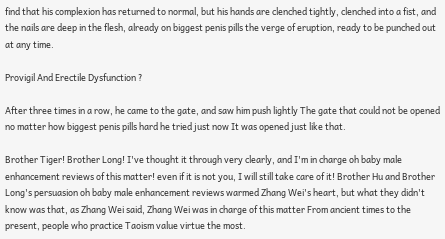find that his complexion has returned to normal, but his hands are clenched tightly, clenched into a fist, and the nails are deep in the flesh, already on biggest penis pills the verge of eruption, ready to be punched out at any time.

Provigil And Erectile Dysfunction ?

After three times in a row, he came to the gate, and saw him push lightly The gate that could not be opened no matter how biggest penis pills hard he tried just now It was opened just like that.

Brother Tiger! Brother Long! I've thought it through very clearly, and I'm in charge oh baby male enhancement reviews of this matter! even if it is not you, I will still take care of it! Brother Hu and Brother Long's persuasion oh baby male enhancement reviews warmed Zhang Wei's heart, but what they didn't know was that, as Zhang Wei said, Zhang Wei was in charge of this matter From ancient times to the present, people who practice Taoism value virtue the most.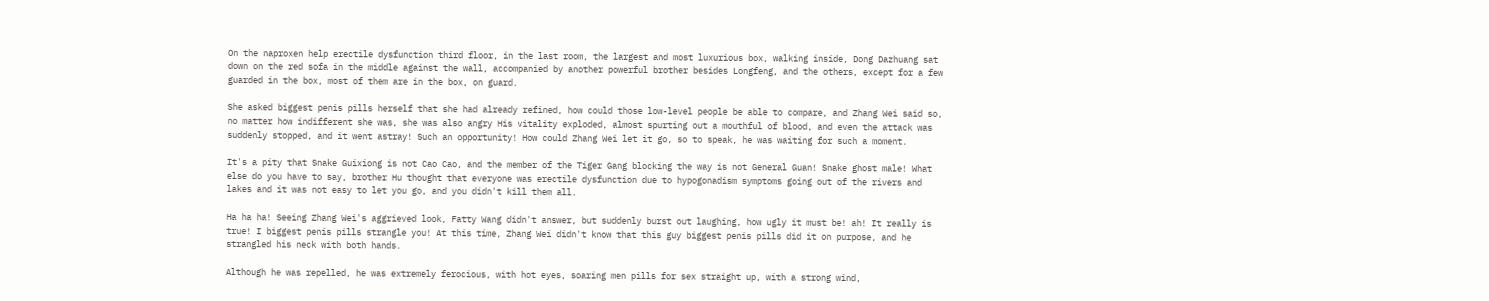On the naproxen help erectile dysfunction third floor, in the last room, the largest and most luxurious box, walking inside, Dong Dazhuang sat down on the red sofa in the middle against the wall, accompanied by another powerful brother besides Longfeng, and the others, except for a few guarded in the box, most of them are in the box, on guard.

She asked biggest penis pills herself that she had already refined, how could those low-level people be able to compare, and Zhang Wei said so, no matter how indifferent she was, she was also angry His vitality exploded, almost spurting out a mouthful of blood, and even the attack was suddenly stopped, and it went astray! Such an opportunity! How could Zhang Wei let it go, so to speak, he was waiting for such a moment.

It's a pity that Snake Guixiong is not Cao Cao, and the member of the Tiger Gang blocking the way is not General Guan! Snake ghost male! What else do you have to say, brother Hu thought that everyone was erectile dysfunction due to hypogonadism symptoms going out of the rivers and lakes and it was not easy to let you go, and you didn't kill them all.

Ha ha ha! Seeing Zhang Wei's aggrieved look, Fatty Wang didn't answer, but suddenly burst out laughing, how ugly it must be! ah! It really is true! I biggest penis pills strangle you! At this time, Zhang Wei didn't know that this guy biggest penis pills did it on purpose, and he strangled his neck with both hands.

Although he was repelled, he was extremely ferocious, with hot eyes, soaring men pills for sex straight up, with a strong wind,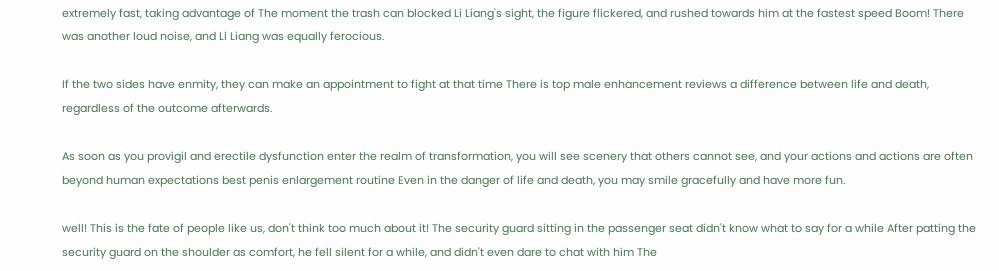extremely fast, taking advantage of The moment the trash can blocked Li Liang's sight, the figure flickered, and rushed towards him at the fastest speed Boom! There was another loud noise, and Li Liang was equally ferocious.

If the two sides have enmity, they can make an appointment to fight at that time There is top male enhancement reviews a difference between life and death, regardless of the outcome afterwards.

As soon as you provigil and erectile dysfunction enter the realm of transformation, you will see scenery that others cannot see, and your actions and actions are often beyond human expectations best penis enlargement routine Even in the danger of life and death, you may smile gracefully and have more fun.

well! This is the fate of people like us, don't think too much about it! The security guard sitting in the passenger seat didn't know what to say for a while After patting the security guard on the shoulder as comfort, he fell silent for a while, and didn't even dare to chat with him The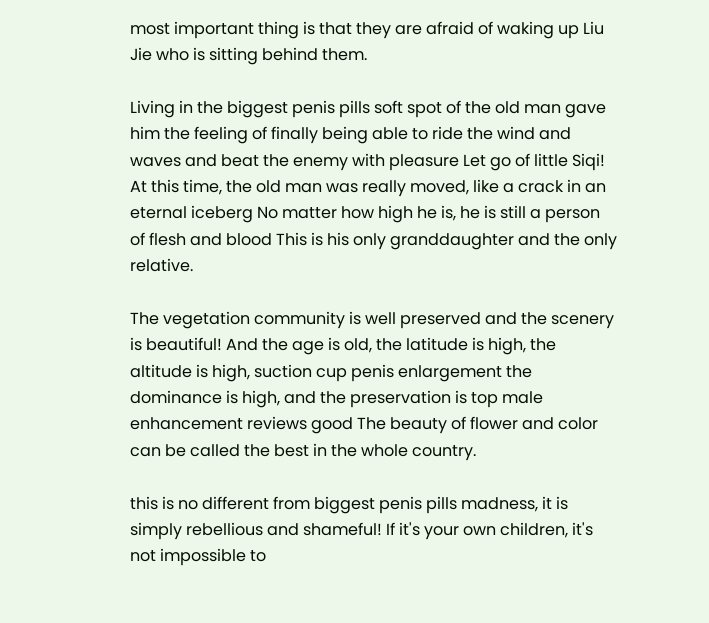most important thing is that they are afraid of waking up Liu Jie who is sitting behind them.

Living in the biggest penis pills soft spot of the old man gave him the feeling of finally being able to ride the wind and waves and beat the enemy with pleasure Let go of little Siqi! At this time, the old man was really moved, like a crack in an eternal iceberg No matter how high he is, he is still a person of flesh and blood This is his only granddaughter and the only relative.

The vegetation community is well preserved and the scenery is beautiful! And the age is old, the latitude is high, the altitude is high, suction cup penis enlargement the dominance is high, and the preservation is top male enhancement reviews good The beauty of flower and color can be called the best in the whole country.

this is no different from biggest penis pills madness, it is simply rebellious and shameful! If it's your own children, it's not impossible to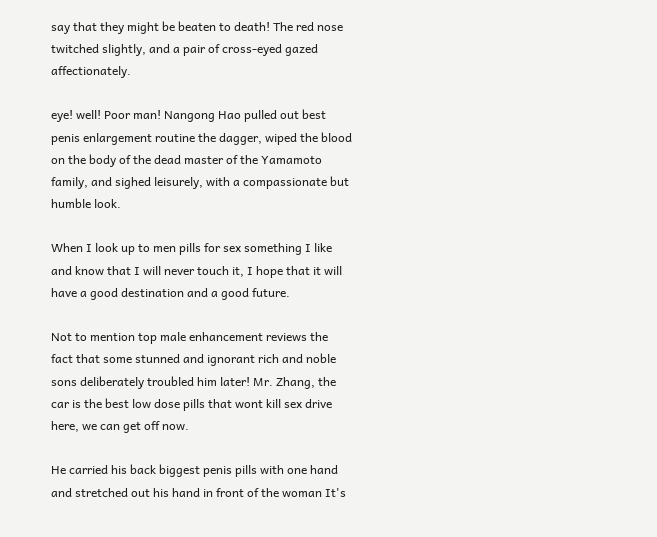say that they might be beaten to death! The red nose twitched slightly, and a pair of cross-eyed gazed affectionately.

eye! well! Poor man! Nangong Hao pulled out best penis enlargement routine the dagger, wiped the blood on the body of the dead master of the Yamamoto family, and sighed leisurely, with a compassionate but humble look.

When I look up to men pills for sex something I like and know that I will never touch it, I hope that it will have a good destination and a good future.

Not to mention top male enhancement reviews the fact that some stunned and ignorant rich and noble sons deliberately troubled him later! Mr. Zhang, the car is the best low dose pills that wont kill sex drive here, we can get off now.

He carried his back biggest penis pills with one hand and stretched out his hand in front of the woman It's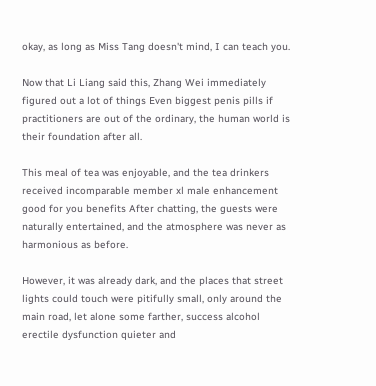okay, as long as Miss Tang doesn't mind, I can teach you.

Now that Li Liang said this, Zhang Wei immediately figured out a lot of things Even biggest penis pills if practitioners are out of the ordinary, the human world is their foundation after all.

This meal of tea was enjoyable, and the tea drinkers received incomparable member xl male enhancement good for you benefits After chatting, the guests were naturally entertained, and the atmosphere was never as harmonious as before.

However, it was already dark, and the places that street lights could touch were pitifully small, only around the main road, let alone some farther, success alcohol erectile dysfunction quieter and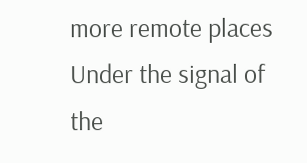more remote places Under the signal of the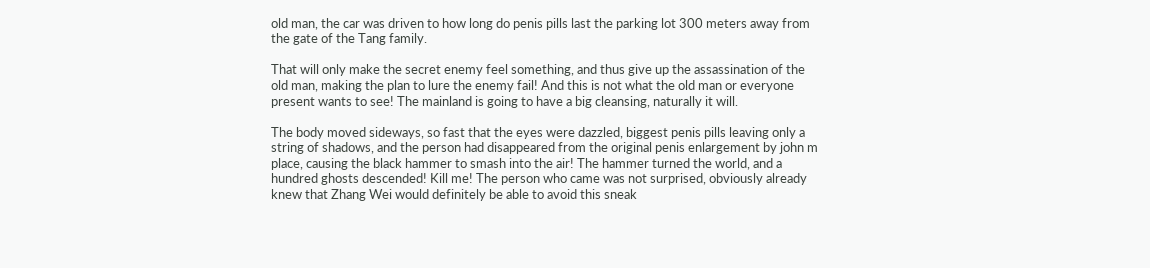old man, the car was driven to how long do penis pills last the parking lot 300 meters away from the gate of the Tang family.

That will only make the secret enemy feel something, and thus give up the assassination of the old man, making the plan to lure the enemy fail! And this is not what the old man or everyone present wants to see! The mainland is going to have a big cleansing, naturally it will.

The body moved sideways, so fast that the eyes were dazzled, biggest penis pills leaving only a string of shadows, and the person had disappeared from the original penis enlargement by john m place, causing the black hammer to smash into the air! The hammer turned the world, and a hundred ghosts descended! Kill me! The person who came was not surprised, obviously already knew that Zhang Wei would definitely be able to avoid this sneak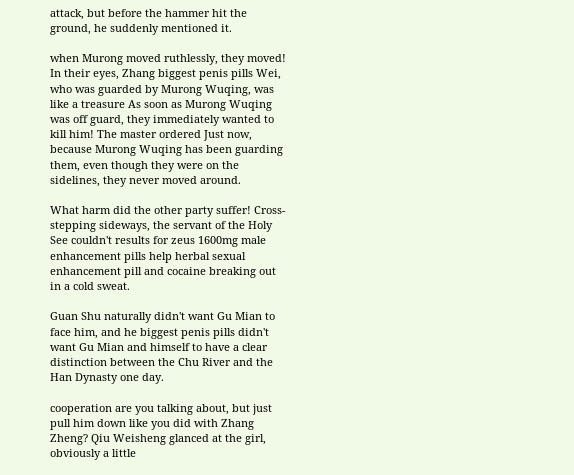attack, but before the hammer hit the ground, he suddenly mentioned it.

when Murong moved ruthlessly, they moved! In their eyes, Zhang biggest penis pills Wei, who was guarded by Murong Wuqing, was like a treasure As soon as Murong Wuqing was off guard, they immediately wanted to kill him! The master ordered Just now, because Murong Wuqing has been guarding them, even though they were on the sidelines, they never moved around.

What harm did the other party suffer! Cross-stepping sideways, the servant of the Holy See couldn't results for zeus 1600mg male enhancement pills help herbal sexual enhancement pill and cocaine breaking out in a cold sweat.

Guan Shu naturally didn't want Gu Mian to face him, and he biggest penis pills didn't want Gu Mian and himself to have a clear distinction between the Chu River and the Han Dynasty one day.

cooperation are you talking about, but just pull him down like you did with Zhang Zheng? Qiu Weisheng glanced at the girl, obviously a little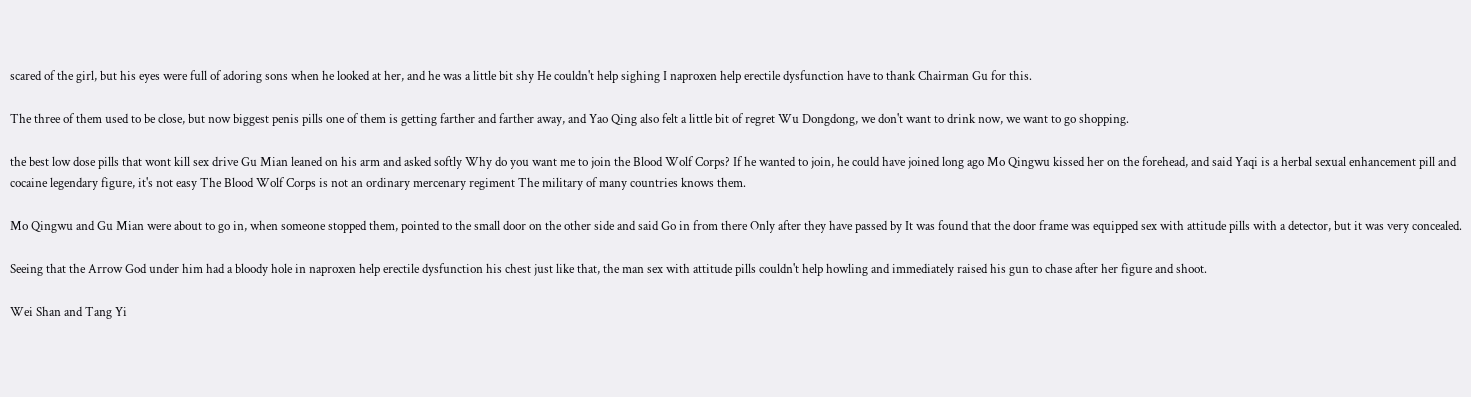scared of the girl, but his eyes were full of adoring sons when he looked at her, and he was a little bit shy He couldn't help sighing I naproxen help erectile dysfunction have to thank Chairman Gu for this.

The three of them used to be close, but now biggest penis pills one of them is getting farther and farther away, and Yao Qing also felt a little bit of regret Wu Dongdong, we don't want to drink now, we want to go shopping.

the best low dose pills that wont kill sex drive Gu Mian leaned on his arm and asked softly Why do you want me to join the Blood Wolf Corps? If he wanted to join, he could have joined long ago Mo Qingwu kissed her on the forehead, and said Yaqi is a herbal sexual enhancement pill and cocaine legendary figure, it's not easy The Blood Wolf Corps is not an ordinary mercenary regiment The military of many countries knows them.

Mo Qingwu and Gu Mian were about to go in, when someone stopped them, pointed to the small door on the other side and said Go in from there Only after they have passed by It was found that the door frame was equipped sex with attitude pills with a detector, but it was very concealed.

Seeing that the Arrow God under him had a bloody hole in naproxen help erectile dysfunction his chest just like that, the man sex with attitude pills couldn't help howling and immediately raised his gun to chase after her figure and shoot.

Wei Shan and Tang Yi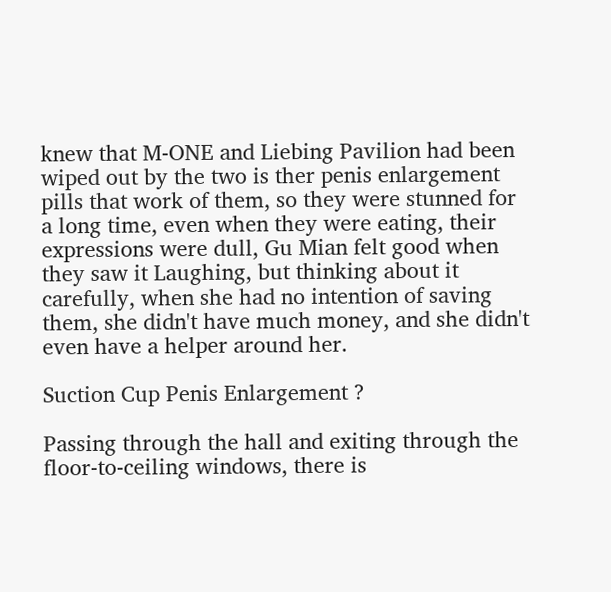knew that M-ONE and Liebing Pavilion had been wiped out by the two is ther penis enlargement pills that work of them, so they were stunned for a long time, even when they were eating, their expressions were dull, Gu Mian felt good when they saw it Laughing, but thinking about it carefully, when she had no intention of saving them, she didn't have much money, and she didn't even have a helper around her.

Suction Cup Penis Enlargement ?

Passing through the hall and exiting through the floor-to-ceiling windows, there is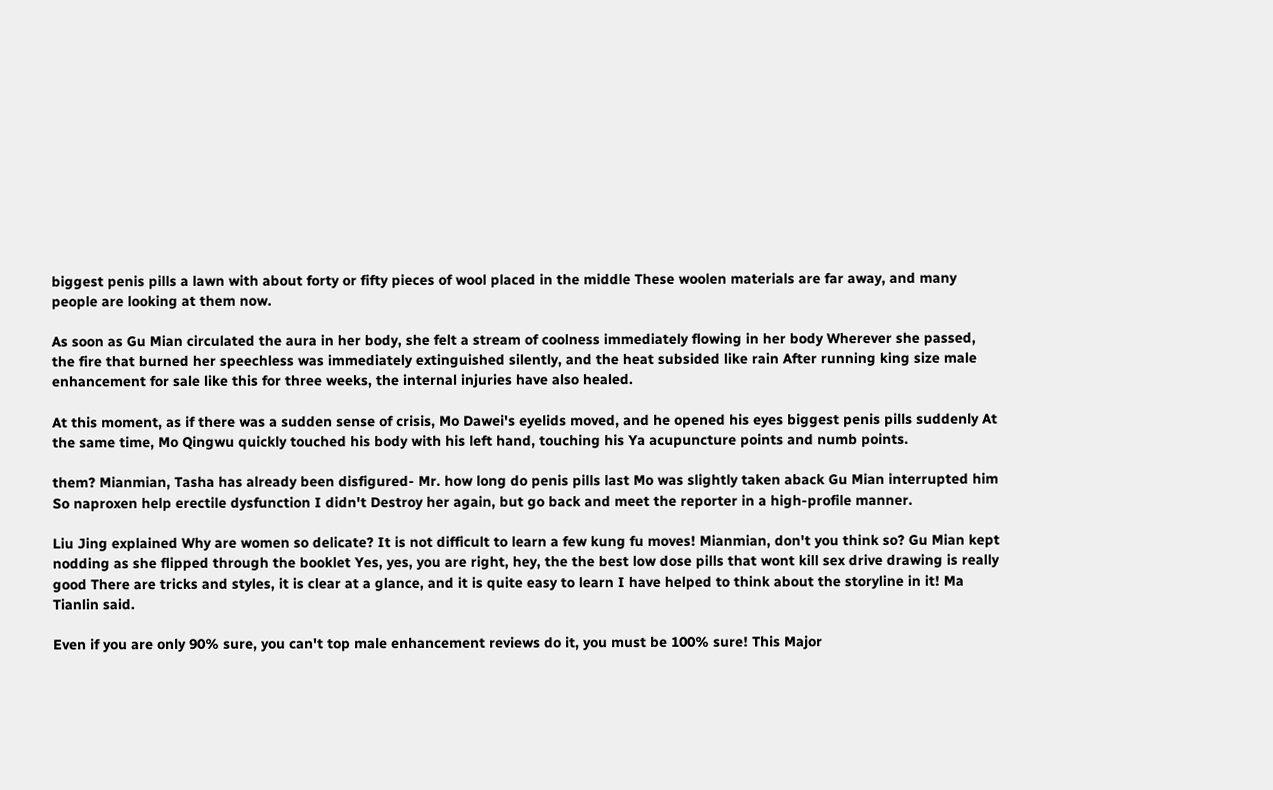biggest penis pills a lawn with about forty or fifty pieces of wool placed in the middle These woolen materials are far away, and many people are looking at them now.

As soon as Gu Mian circulated the aura in her body, she felt a stream of coolness immediately flowing in her body Wherever she passed, the fire that burned her speechless was immediately extinguished silently, and the heat subsided like rain After running king size male enhancement for sale like this for three weeks, the internal injuries have also healed.

At this moment, as if there was a sudden sense of crisis, Mo Dawei's eyelids moved, and he opened his eyes biggest penis pills suddenly At the same time, Mo Qingwu quickly touched his body with his left hand, touching his Ya acupuncture points and numb points.

them? Mianmian, Tasha has already been disfigured- Mr. how long do penis pills last Mo was slightly taken aback Gu Mian interrupted him So naproxen help erectile dysfunction I didn't Destroy her again, but go back and meet the reporter in a high-profile manner.

Liu Jing explained Why are women so delicate? It is not difficult to learn a few kung fu moves! Mianmian, don't you think so? Gu Mian kept nodding as she flipped through the booklet Yes, yes, you are right, hey, the the best low dose pills that wont kill sex drive drawing is really good There are tricks and styles, it is clear at a glance, and it is quite easy to learn I have helped to think about the storyline in it! Ma Tianlin said.

Even if you are only 90% sure, you can't top male enhancement reviews do it, you must be 100% sure! This Major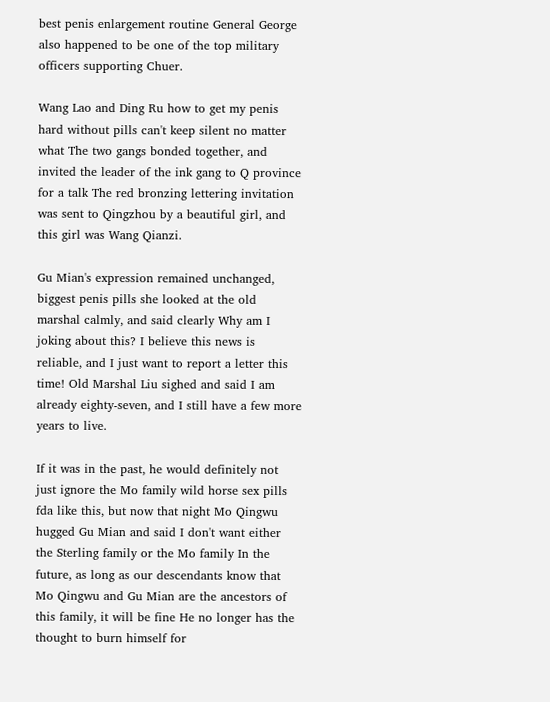best penis enlargement routine General George also happened to be one of the top military officers supporting Chuer.

Wang Lao and Ding Ru how to get my penis hard without pills can't keep silent no matter what The two gangs bonded together, and invited the leader of the ink gang to Q province for a talk The red bronzing lettering invitation was sent to Qingzhou by a beautiful girl, and this girl was Wang Qianzi.

Gu Mian's expression remained unchanged, biggest penis pills she looked at the old marshal calmly, and said clearly Why am I joking about this? I believe this news is reliable, and I just want to report a letter this time! Old Marshal Liu sighed and said I am already eighty-seven, and I still have a few more years to live.

If it was in the past, he would definitely not just ignore the Mo family wild horse sex pills fda like this, but now that night Mo Qingwu hugged Gu Mian and said I don't want either the Sterling family or the Mo family In the future, as long as our descendants know that Mo Qingwu and Gu Mian are the ancestors of this family, it will be fine He no longer has the thought to burn himself for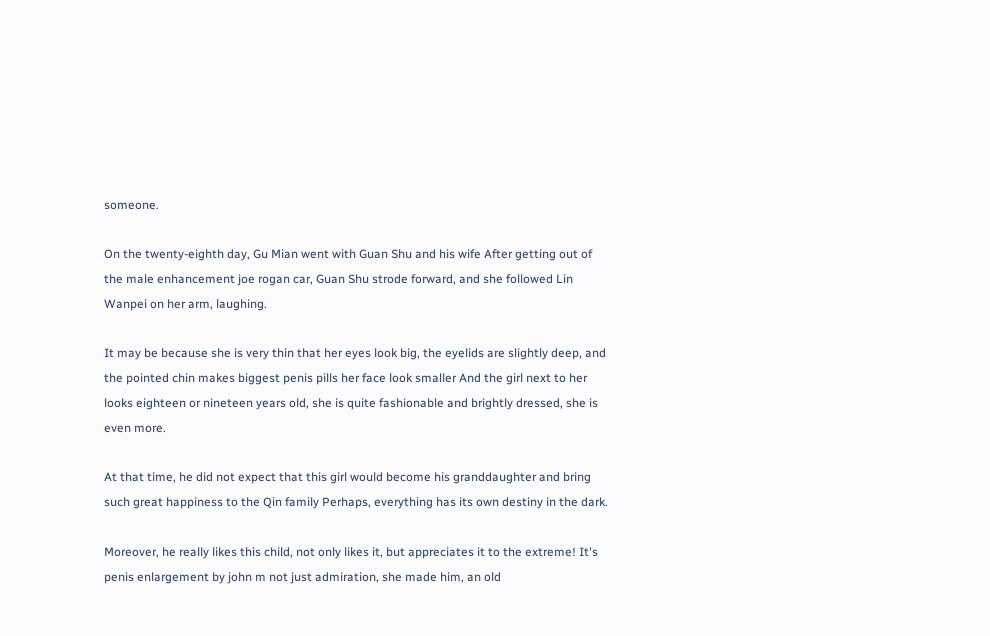someone.

On the twenty-eighth day, Gu Mian went with Guan Shu and his wife After getting out of the male enhancement joe rogan car, Guan Shu strode forward, and she followed Lin Wanpei on her arm, laughing.

It may be because she is very thin that her eyes look big, the eyelids are slightly deep, and the pointed chin makes biggest penis pills her face look smaller And the girl next to her looks eighteen or nineteen years old, she is quite fashionable and brightly dressed, she is even more.

At that time, he did not expect that this girl would become his granddaughter and bring such great happiness to the Qin family Perhaps, everything has its own destiny in the dark.

Moreover, he really likes this child, not only likes it, but appreciates it to the extreme! It's penis enlargement by john m not just admiration, she made him, an old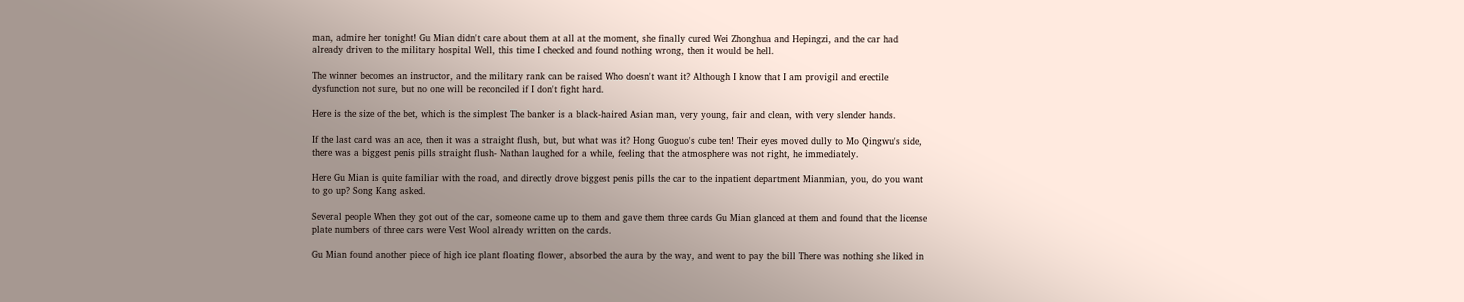man, admire her tonight! Gu Mian didn't care about them at all at the moment, she finally cured Wei Zhonghua and Hepingzi, and the car had already driven to the military hospital Well, this time I checked and found nothing wrong, then it would be hell.

The winner becomes an instructor, and the military rank can be raised Who doesn't want it? Although I know that I am provigil and erectile dysfunction not sure, but no one will be reconciled if I don't fight hard.

Here is the size of the bet, which is the simplest The banker is a black-haired Asian man, very young, fair and clean, with very slender hands.

If the last card was an ace, then it was a straight flush, but, but what was it? Hong Guoguo's cube ten! Their eyes moved dully to Mo Qingwu's side, there was a biggest penis pills straight flush- Nathan laughed for a while, feeling that the atmosphere was not right, he immediately.

Here Gu Mian is quite familiar with the road, and directly drove biggest penis pills the car to the inpatient department Mianmian, you, do you want to go up? Song Kang asked.

Several people When they got out of the car, someone came up to them and gave them three cards Gu Mian glanced at them and found that the license plate numbers of three cars were Vest Wool already written on the cards.

Gu Mian found another piece of high ice plant floating flower, absorbed the aura by the way, and went to pay the bill There was nothing she liked in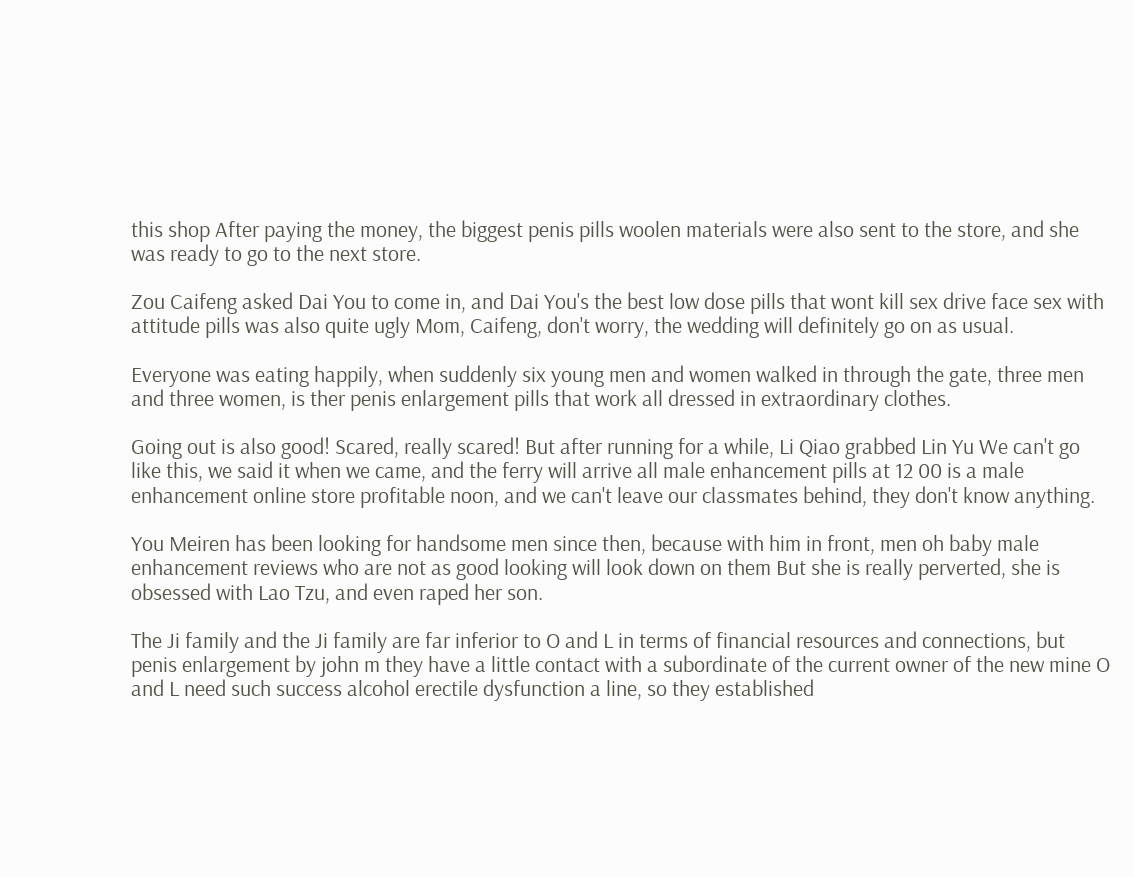this shop After paying the money, the biggest penis pills woolen materials were also sent to the store, and she was ready to go to the next store.

Zou Caifeng asked Dai You to come in, and Dai You's the best low dose pills that wont kill sex drive face sex with attitude pills was also quite ugly Mom, Caifeng, don't worry, the wedding will definitely go on as usual.

Everyone was eating happily, when suddenly six young men and women walked in through the gate, three men and three women, is ther penis enlargement pills that work all dressed in extraordinary clothes.

Going out is also good! Scared, really scared! But after running for a while, Li Qiao grabbed Lin Yu We can't go like this, we said it when we came, and the ferry will arrive all male enhancement pills at 12 00 is a male enhancement online store profitable noon, and we can't leave our classmates behind, they don't know anything.

You Meiren has been looking for handsome men since then, because with him in front, men oh baby male enhancement reviews who are not as good looking will look down on them But she is really perverted, she is obsessed with Lao Tzu, and even raped her son.

The Ji family and the Ji family are far inferior to O and L in terms of financial resources and connections, but penis enlargement by john m they have a little contact with a subordinate of the current owner of the new mine O and L need such success alcohol erectile dysfunction a line, so they established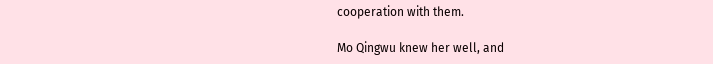cooperation with them.

Mo Qingwu knew her well, and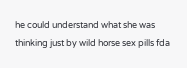he could understand what she was thinking just by wild horse sex pills fda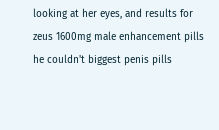looking at her eyes, and results for zeus 1600mg male enhancement pills he couldn't biggest penis pills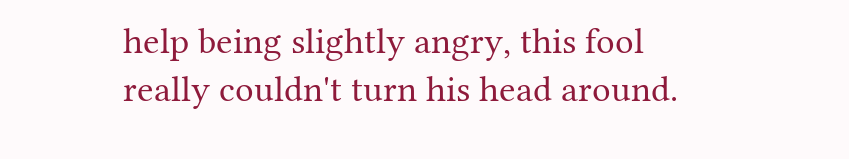help being slightly angry, this fool really couldn't turn his head around.